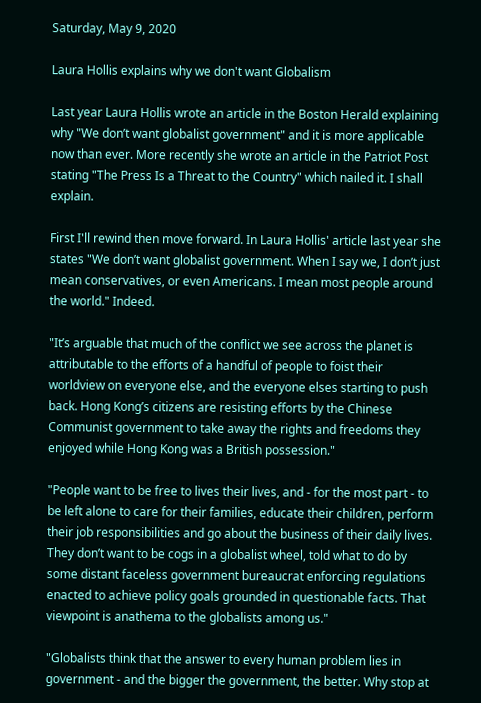Saturday, May 9, 2020

Laura Hollis explains why we don't want Globalism

Last year Laura Hollis wrote an article in the Boston Herald explaining why "We don’t want globalist government" and it is more applicable now than ever. More recently she wrote an article in the Patriot Post stating "The Press Is a Threat to the Country" which nailed it. I shall explain.

First I'll rewind then move forward. In Laura Hollis' article last year she states "We don’t want globalist government. When I say we, I don’t just mean conservatives, or even Americans. I mean most people around the world." Indeed.

"It’s arguable that much of the conflict we see across the planet is attributable to the efforts of a handful of people to foist their worldview on everyone else, and the everyone elses starting to push back. Hong Kong’s citizens are resisting efforts by the Chinese Communist government to take away the rights and freedoms they enjoyed while Hong Kong was a British possession."

"People want to be free to lives their lives, and - for the most part - to be left alone to care for their families, educate their children, perform their job responsibilities and go about the business of their daily lives. They don’t want to be cogs in a globalist wheel, told what to do by some distant faceless government bureaucrat enforcing regulations enacted to achieve policy goals grounded in questionable facts. That viewpoint is anathema to the globalists among us."

"Globalists think that the answer to every human problem lies in government - and the bigger the government, the better. Why stop at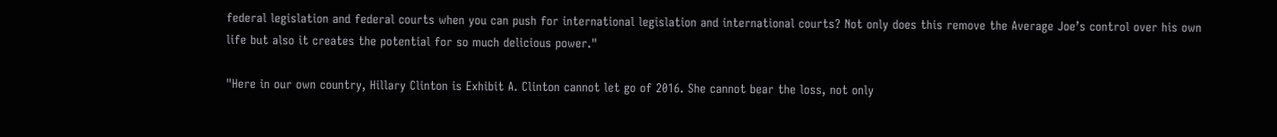federal legislation and federal courts when you can push for international legislation and international courts? Not only does this remove the Average Joe’s control over his own life but also it creates the potential for so much delicious power."

"Here in our own country, Hillary Clinton is Exhibit A. Clinton cannot let go of 2016. She cannot bear the loss, not only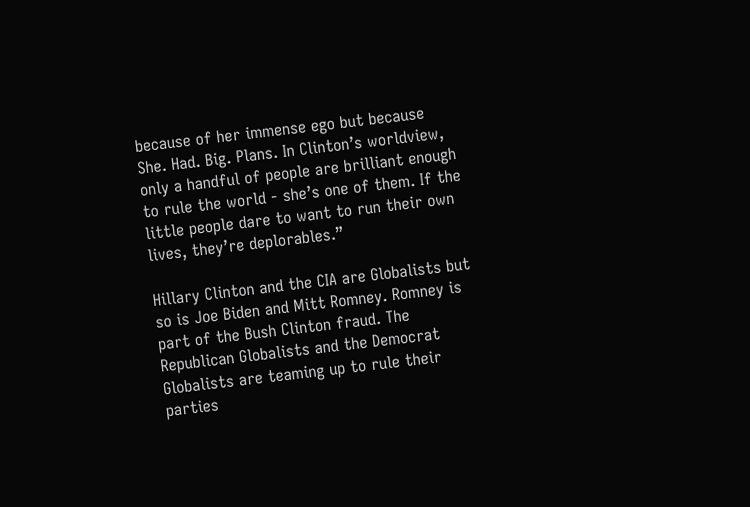because of her immense ego but because She. Had. Big. Plans. In Clinton’s worldview, only a handful of people are brilliant enough to rule the world - she’s one of them. If the little people dare to want to run their own lives, they’re deplorables.”

Hillary Clinton and the CIA are Globalists but so is Joe Biden and Mitt Romney. Romney is part of the Bush Clinton fraud. The Republican Globalists and the Democrat Globalists are teaming up to rule their parties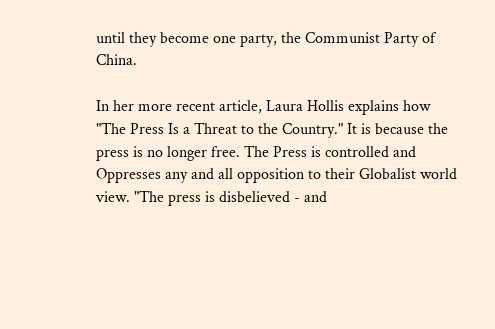until they become one party, the Communist Party of China.

In her more recent article, Laura Hollis explains how "The Press Is a Threat to the Country." It is because the press is no longer free. The Press is controlled and Oppresses any and all opposition to their Globalist world view. "The press is disbelieved - and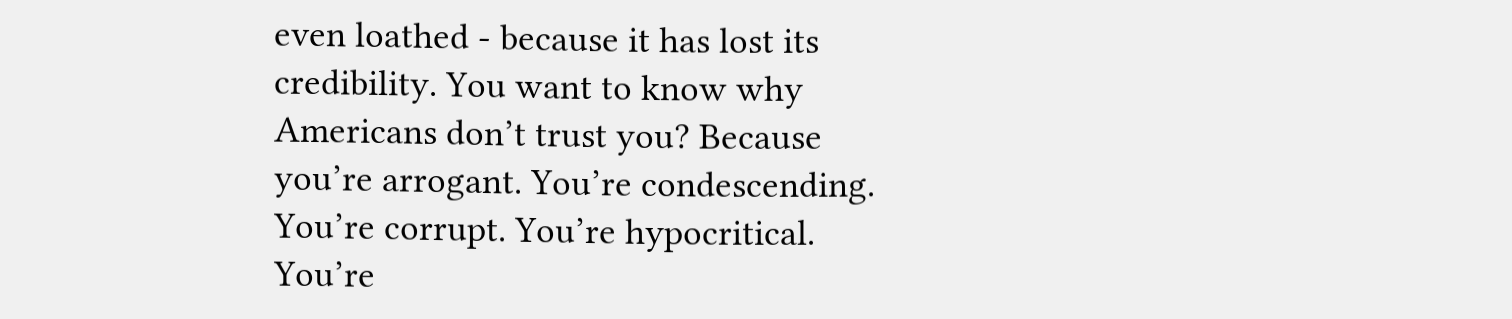even loathed - because it has lost its credibility. You want to know why Americans don’t trust you? Because you’re arrogant. You’re condescending. You’re corrupt. You’re hypocritical. You’re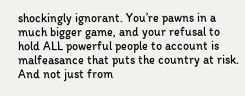shockingly ignorant. You’re pawns in a much bigger game, and your refusal to hold ALL powerful people to account is malfeasance that puts the country at risk. And not just from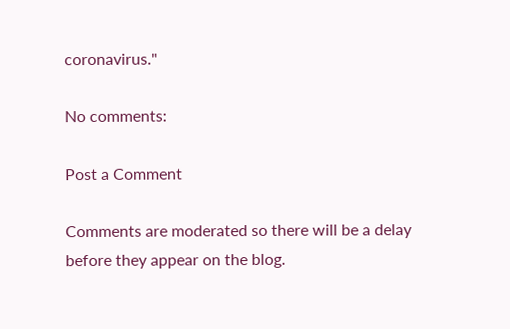coronavirus."

No comments:

Post a Comment

Comments are moderated so there will be a delay before they appear on the blog.